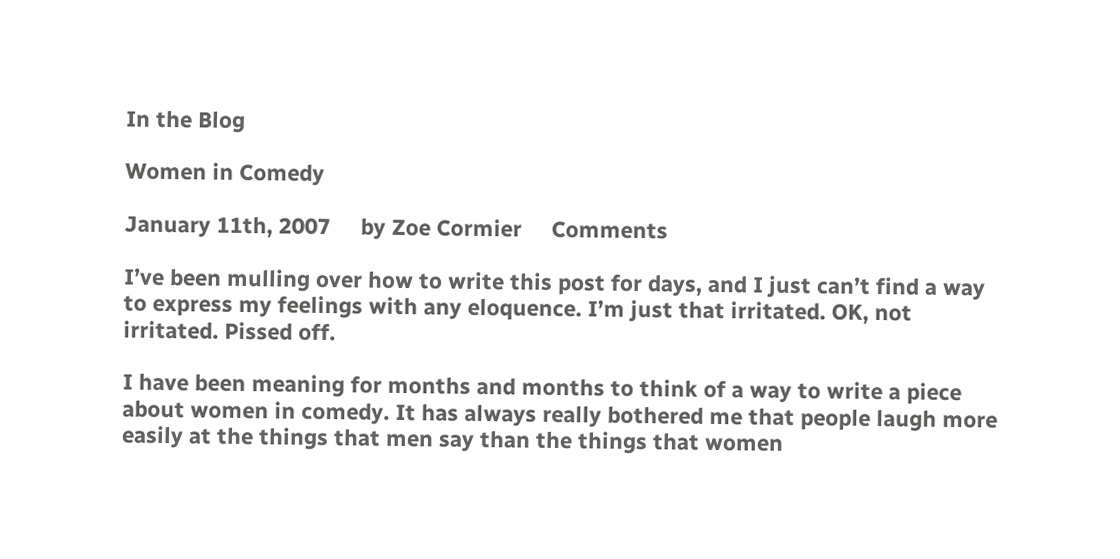In the Blog

Women in Comedy

January 11th, 2007     by Zoe Cormier     Comments

I’ve been mulling over how to write this post for days, and I just can’t find a way to express my feelings with any eloquence. I’m just that irritated. OK, not irritated. Pissed off.

I have been meaning for months and months to think of a way to write a piece about women in comedy. It has always really bothered me that people laugh more easily at the things that men say than the things that women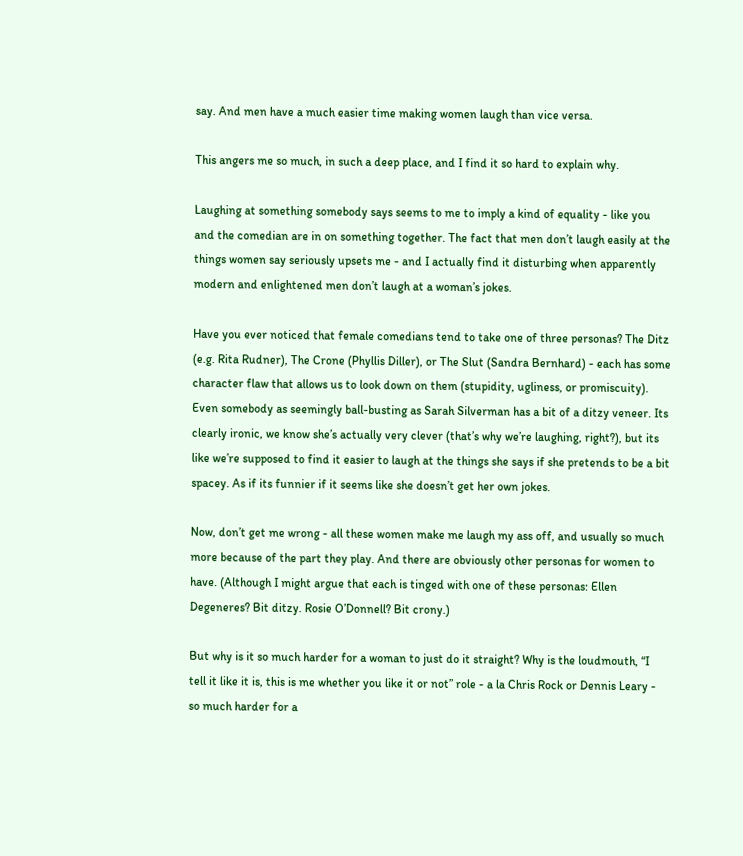say. And men have a much easier time making women laugh than vice versa.

This angers me so much, in such a deep place, and I find it so hard to explain why.

Laughing at something somebody says seems to me to imply a kind of equality - like you and the comedian are in on something together. The fact that men don’t laugh easily at the things women say seriously upsets me - and I actually find it disturbing when apparently modern and enlightened men don’t laugh at a woman’s jokes.

Have you ever noticed that female comedians tend to take one of three personas? The Ditz (e.g. Rita Rudner), The Crone (Phyllis Diller), or The Slut (Sandra Bernhard) - each has some character flaw that allows us to look down on them (stupidity, ugliness, or promiscuity). Even somebody as seemingly ball-busting as Sarah Silverman has a bit of a ditzy veneer. Its clearly ironic, we know she’s actually very clever (that’s why we’re laughing, right?), but its like we’re supposed to find it easier to laugh at the things she says if she pretends to be a bit spacey. As if its funnier if it seems like she doesn’t get her own jokes.

Now, don’t get me wrong - all these women make me laugh my ass off, and usually so much more because of the part they play. And there are obviously other personas for women to have. (Although I might argue that each is tinged with one of these personas: Ellen Degeneres? Bit ditzy. Rosie O’Donnell? Bit crony.)

But why is it so much harder for a woman to just do it straight? Why is the loudmouth, “I tell it like it is, this is me whether you like it or not” role - a la Chris Rock or Dennis Leary - so much harder for a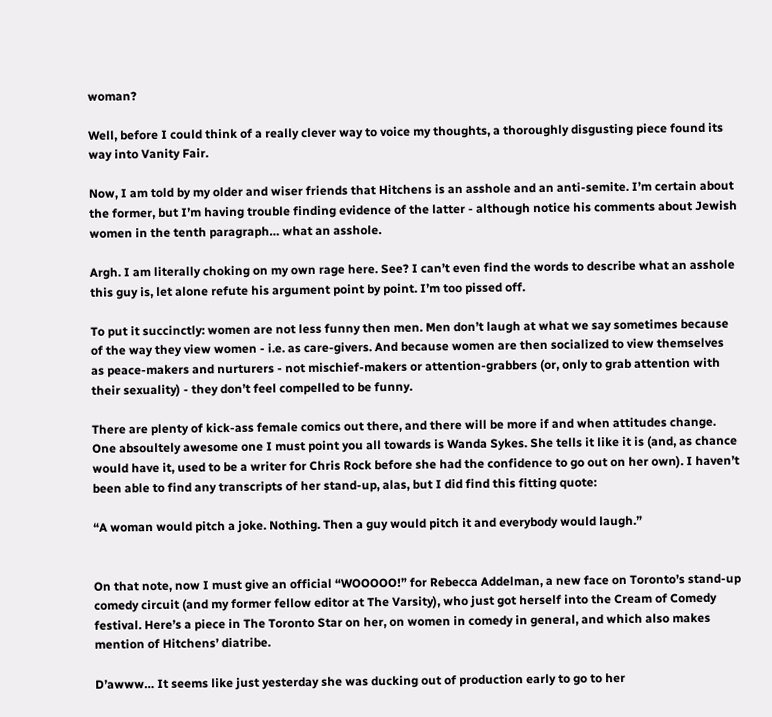woman?

Well, before I could think of a really clever way to voice my thoughts, a thoroughly disgusting piece found its way into Vanity Fair.

Now, I am told by my older and wiser friends that Hitchens is an asshole and an anti-semite. I’m certain about the former, but I’m having trouble finding evidence of the latter - although notice his comments about Jewish women in the tenth paragraph… what an asshole.

Argh. I am literally choking on my own rage here. See? I can’t even find the words to describe what an asshole this guy is, let alone refute his argument point by point. I’m too pissed off.

To put it succinctly: women are not less funny then men. Men don’t laugh at what we say sometimes because of the way they view women - i.e. as care-givers. And because women are then socialized to view themselves as peace-makers and nurturers - not mischief-makers or attention-grabbers (or, only to grab attention with their sexuality) - they don’t feel compelled to be funny.

There are plenty of kick-ass female comics out there, and there will be more if and when attitudes change. One absoultely awesome one I must point you all towards is Wanda Sykes. She tells it like it is (and, as chance would have it, used to be a writer for Chris Rock before she had the confidence to go out on her own). I haven’t been able to find any transcripts of her stand-up, alas, but I did find this fitting quote:

“A woman would pitch a joke. Nothing. Then a guy would pitch it and everybody would laugh.”


On that note, now I must give an official “WOOOOO!” for Rebecca Addelman, a new face on Toronto’s stand-up comedy circuit (and my former fellow editor at The Varsity), who just got herself into the Cream of Comedy festival. Here’s a piece in The Toronto Star on her, on women in comedy in general, and which also makes mention of Hitchens’ diatribe.

D’awww… It seems like just yesterday she was ducking out of production early to go to her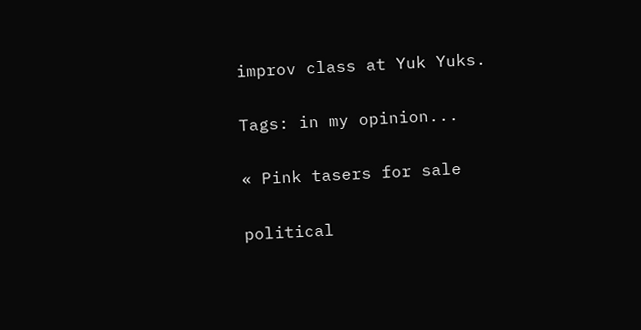improv class at Yuk Yuks.

Tags: in my opinion...

« Pink tasers for sale

political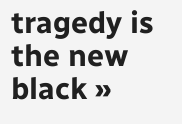tragedy is the new black »